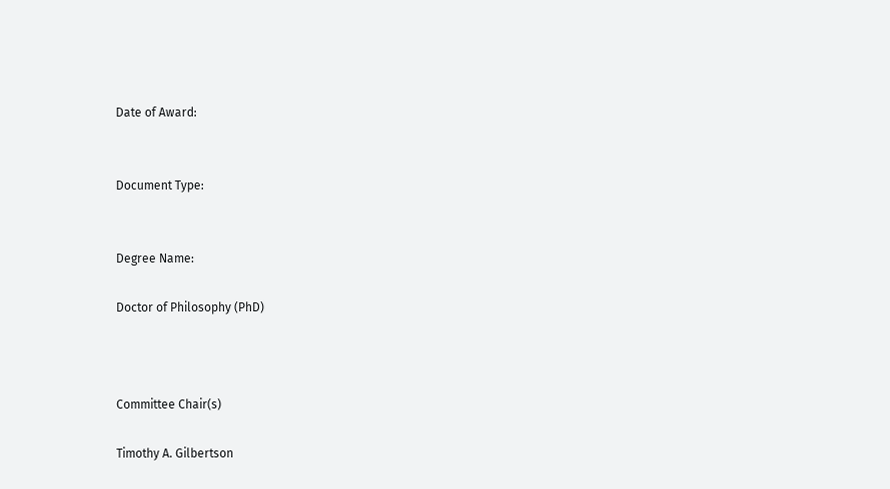Date of Award:


Document Type:


Degree Name:

Doctor of Philosophy (PhD)



Committee Chair(s)

Timothy A. Gilbertson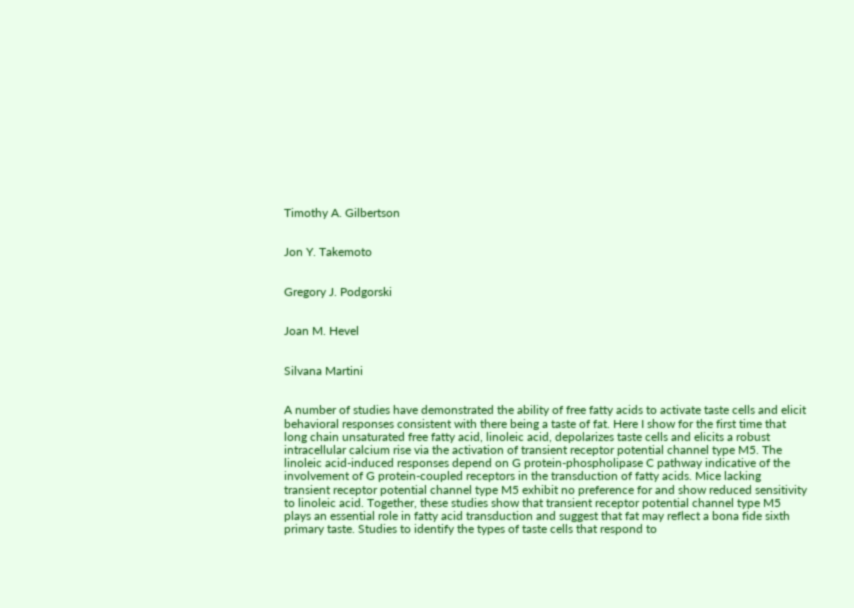Timothy A. Gilbertson


Jon Y. Takemoto


Gregory J. Podgorski


Joan M. Hevel


Silvana Martini


A number of studies have demonstrated the ability of free fatty acids to activate taste cells and elicit behavioral responses consistent with there being a taste of fat. Here I show for the first time that long chain unsaturated free fatty acid, linoleic acid, depolarizes taste cells and elicits a robust intracellular calcium rise via the activation of transient receptor potential channel type M5. The linoleic acid-induced responses depend on G protein-phospholipase C pathway indicative of the involvement of G protein-coupled receptors in the transduction of fatty acids. Mice lacking transient receptor potential channel type M5 exhibit no preference for and show reduced sensitivity to linoleic acid. Together, these studies show that transient receptor potential channel type M5 plays an essential role in fatty acid transduction and suggest that fat may reflect a bona fide sixth primary taste. Studies to identify the types of taste cells that respond to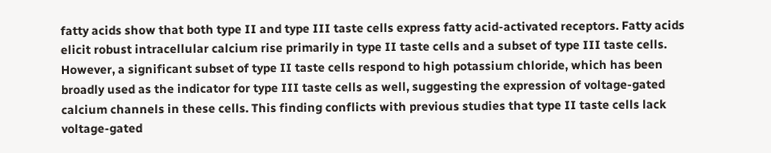fatty acids show that both type II and type III taste cells express fatty acid-activated receptors. Fatty acids elicit robust intracellular calcium rise primarily in type II taste cells and a subset of type III taste cells. However, a significant subset of type II taste cells respond to high potassium chloride, which has been broadly used as the indicator for type III taste cells as well, suggesting the expression of voltage-gated calcium channels in these cells. This finding conflicts with previous studies that type II taste cells lack voltage-gated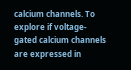calcium channels. To explore if voltage-gated calcium channels are expressed in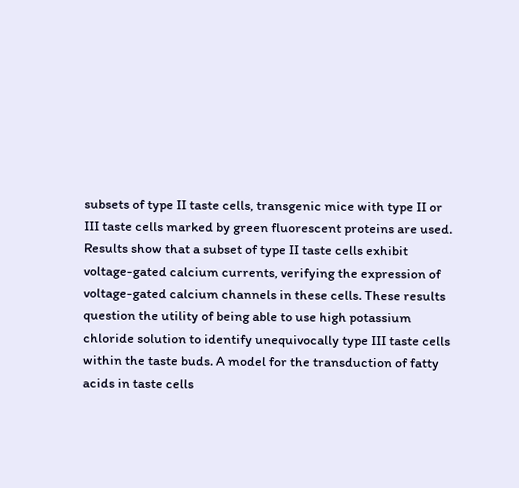subsets of type II taste cells, transgenic mice with type II or III taste cells marked by green fluorescent proteins are used. Results show that a subset of type II taste cells exhibit voltage-gated calcium currents, verifying the expression of voltage-gated calcium channels in these cells. These results question the utility of being able to use high potassium chloride solution to identify unequivocally type III taste cells within the taste buds. A model for the transduction of fatty acids in taste cells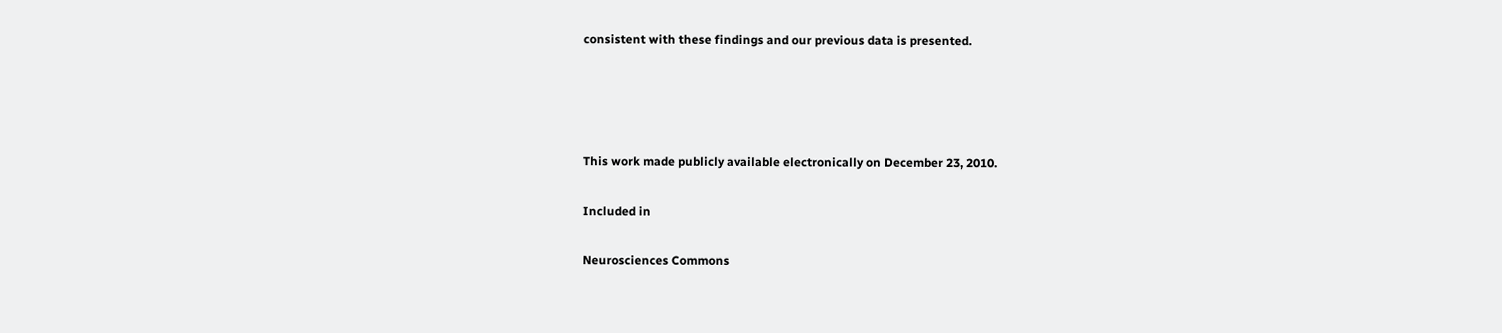consistent with these findings and our previous data is presented.




This work made publicly available electronically on December 23, 2010.

Included in

Neurosciences Commons